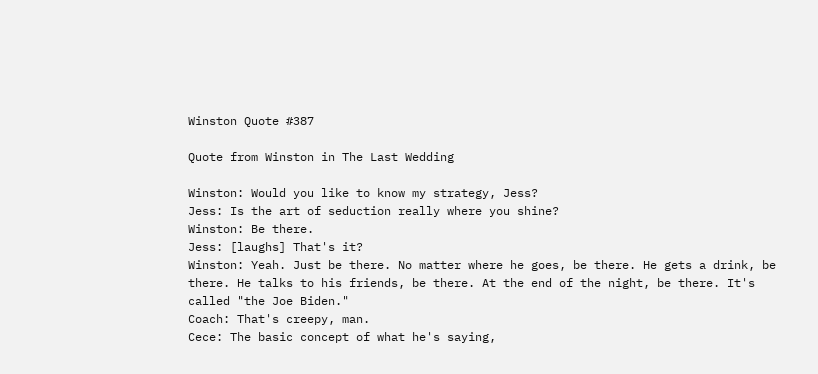Winston Quote #387

Quote from Winston in The Last Wedding

Winston: Would you like to know my strategy, Jess?
Jess: Is the art of seduction really where you shine?
Winston: Be there.
Jess: [laughs] That's it?
Winston: Yeah. Just be there. No matter where he goes, be there. He gets a drink, be there. He talks to his friends, be there. At the end of the night, be there. It's called "the Joe Biden."
Coach: That's creepy, man.
Cece: The basic concept of what he's saying,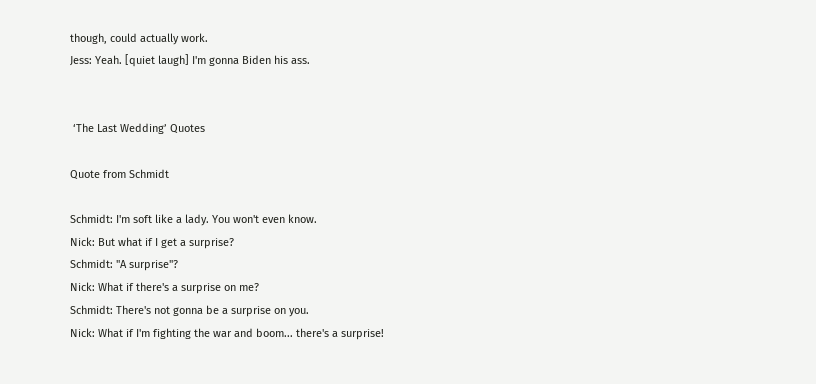though, could actually work.
Jess: Yeah. [quiet laugh] I'm gonna Biden his ass.


 ‘The Last Wedding’ Quotes

Quote from Schmidt

Schmidt: I'm soft like a lady. You won't even know.
Nick: But what if I get a surprise?
Schmidt: "A surprise"?
Nick: What if there's a surprise on me?
Schmidt: There's not gonna be a surprise on you.
Nick: What if I'm fighting the war and boom... there's a surprise!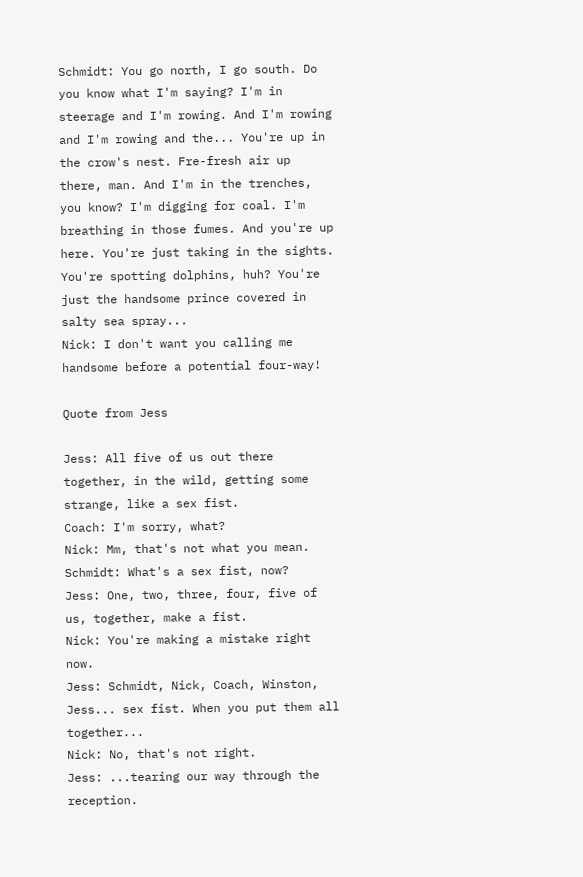Schmidt: You go north, I go south. Do you know what I'm saying? I'm in steerage and I'm rowing. And I'm rowing and I'm rowing and the... You're up in the crow's nest. Fre-fresh air up there, man. And I'm in the trenches, you know? I'm digging for coal. I'm breathing in those fumes. And you're up here. You're just taking in the sights. You're spotting dolphins, huh? You're just the handsome prince covered in salty sea spray...
Nick: I don't want you calling me handsome before a potential four-way!

Quote from Jess

Jess: All five of us out there together, in the wild, getting some strange, like a sex fist.
Coach: I'm sorry, what?
Nick: Mm, that's not what you mean.
Schmidt: What's a sex fist, now?
Jess: One, two, three, four, five of us, together, make a fist.
Nick: You're making a mistake right now.
Jess: Schmidt, Nick, Coach, Winston, Jess... sex fist. When you put them all together...
Nick: No, that's not right.
Jess: ...tearing our way through the reception.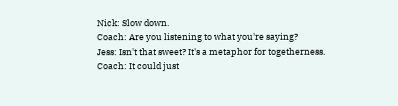Nick: Slow down.
Coach: Are you listening to what you're saying?
Jess: Isn't that sweet? It's a metaphor for togetherness.
Coach: It could just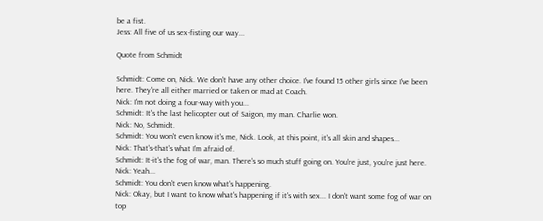be a fist.
Jess: All five of us sex-fisting our way...

Quote from Schmidt

Schmidt: Come on, Nick. We don't have any other choice. I've found 15 other girls since I've been here. They're all either married or taken or mad at Coach.
Nick: I'm not doing a four-way with you...
Schmidt: It's the last helicopter out of Saigon, my man. Charlie won.
Nick: No, Schmidt.
Schmidt: You won't even know it's me, Nick. Look, at this point, it's all skin and shapes...
Nick: That's-that's what I'm afraid of.
Schmidt: It-it's the fog of war, man. There's so much stuff going on. You're just, you're just here.
Nick: Yeah...
Schmidt: You don't even know what's happening.
Nick: Okay, but I want to know what's happening if it's with sex... I don't want some fog of war on top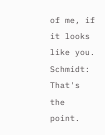of me, if it looks like you.
Schmidt: That's the point.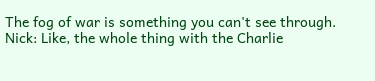The fog of war is something you can't see through.
Nick: Like, the whole thing with the Charlie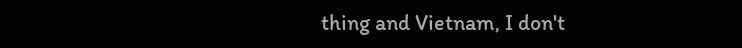thing and Vietnam, I don't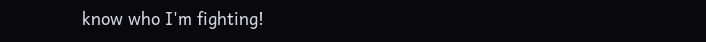know who I'm fighting!